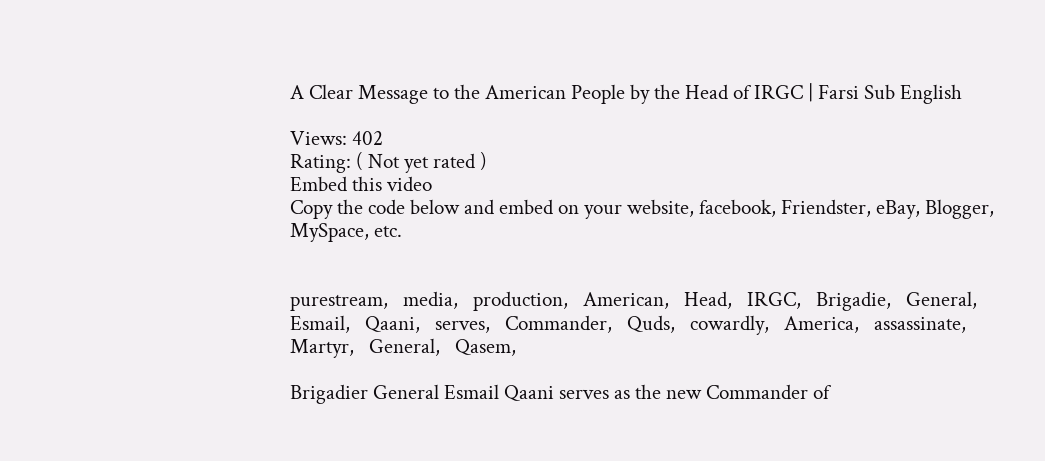A Clear Message to the American People by the Head of IRGC | Farsi Sub English

Views: 402
Rating: ( Not yet rated )
Embed this video
Copy the code below and embed on your website, facebook, Friendster, eBay, Blogger, MySpace, etc.


purestream,   media,   production,   American,   Head,   IRGC,   Brigadie,   General,   Esmail,   Qaani,   serves,   Commander,   Quds,   cowardly,   America,   assassinate,   Martyr,   General,   Qasem,

Brigadier General Esmail Qaani serves as the new Commander of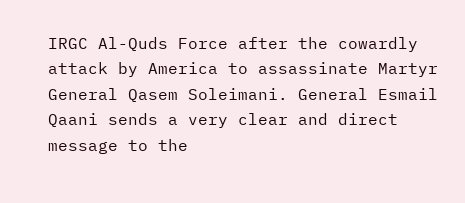IRGC Al-Quds Force after the cowardly attack by America to assassinate Martyr General Qasem Soleimani. General Esmail Qaani sends a very clear and direct message to the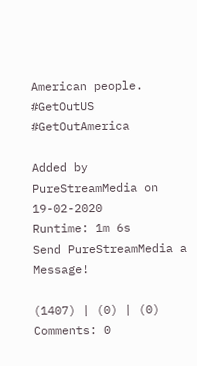American people. #GetOutUS #GetOutAmerica

Added by PureStreamMedia on 19-02-2020
Runtime: 1m 6s
Send PureStreamMedia a Message!

(1407) | (0) | (0) Comments: 0